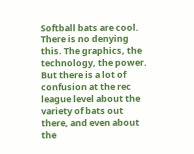Softball bats are cool. There is no denying this. The graphics, the technology, the power. But there is a lot of confusion at the rec league level about the variety of bats out there, and even about the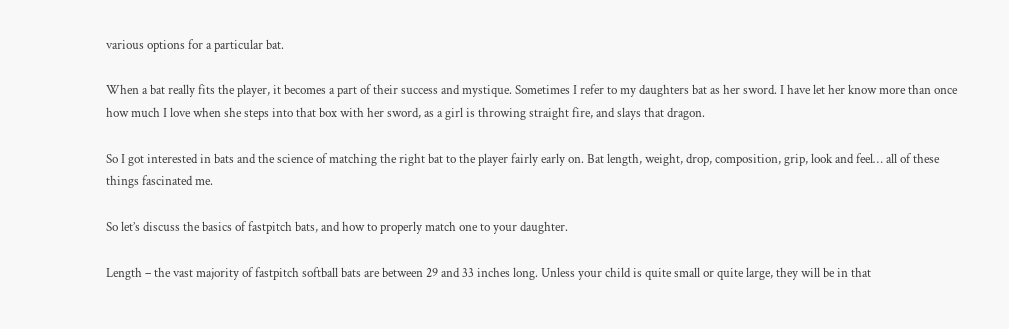various options for a particular bat.

When a bat really fits the player, it becomes a part of their success and mystique. Sometimes I refer to my daughters bat as her sword. I have let her know more than once how much I love when she steps into that box with her sword, as a girl is throwing straight fire, and slays that dragon.

So I got interested in bats and the science of matching the right bat to the player fairly early on. Bat length, weight, drop, composition, grip, look and feel… all of these things fascinated me.

So let’s discuss the basics of fastpitch bats, and how to properly match one to your daughter.

Length – the vast majority of fastpitch softball bats are between 29 and 33 inches long. Unless your child is quite small or quite large, they will be in that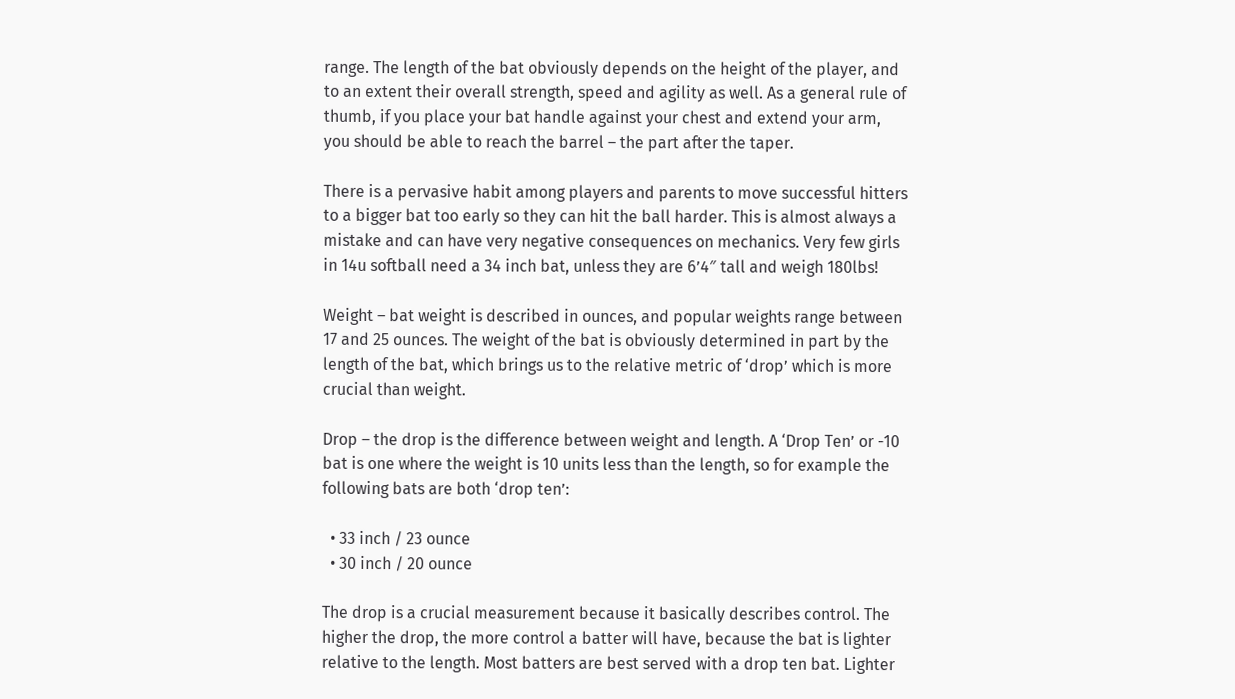range. The length of the bat obviously depends on the height of the player, and to an extent their overall strength, speed and agility as well. As a general rule of thumb, if you place your bat handle against your chest and extend your arm, you should be able to reach the barrel – the part after the taper.

There is a pervasive habit among players and parents to move successful hitters to a bigger bat too early so they can hit the ball harder. This is almost always a mistake and can have very negative consequences on mechanics. Very few girls in 14u softball need a 34 inch bat, unless they are 6’4″ tall and weigh 180lbs!

Weight – bat weight is described in ounces, and popular weights range between 17 and 25 ounces. The weight of the bat is obviously determined in part by the length of the bat, which brings us to the relative metric of ‘drop’ which is more crucial than weight.

Drop – the drop is the difference between weight and length. A ‘Drop Ten’ or -10 bat is one where the weight is 10 units less than the length, so for example the following bats are both ‘drop ten’:

  • 33 inch / 23 ounce
  • 30 inch / 20 ounce

The drop is a crucial measurement because it basically describes control. The higher the drop, the more control a batter will have, because the bat is lighter relative to the length. Most batters are best served with a drop ten bat. Lighter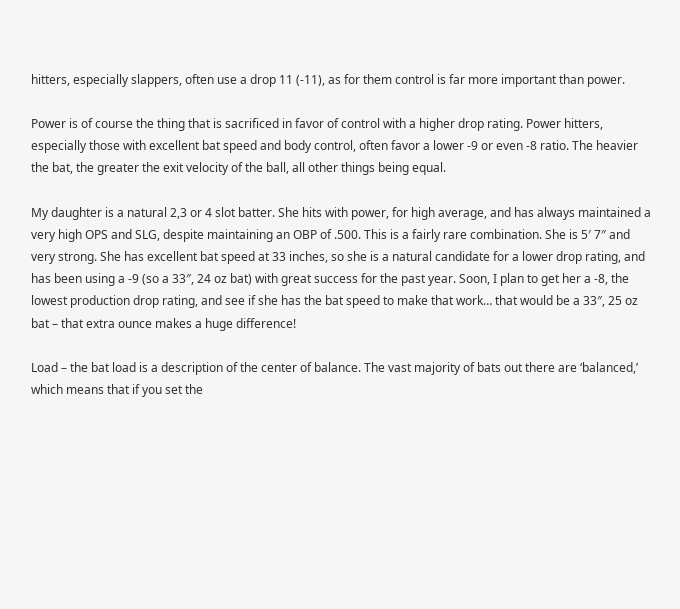hitters, especially slappers, often use a drop 11 (-11), as for them control is far more important than power.

Power is of course the thing that is sacrificed in favor of control with a higher drop rating. Power hitters, especially those with excellent bat speed and body control, often favor a lower -9 or even -8 ratio. The heavier the bat, the greater the exit velocity of the ball, all other things being equal.

My daughter is a natural 2,3 or 4 slot batter. She hits with power, for high average, and has always maintained a very high OPS and SLG, despite maintaining an OBP of .500. This is a fairly rare combination. She is 5′ 7″ and very strong. She has excellent bat speed at 33 inches, so she is a natural candidate for a lower drop rating, and has been using a -9 (so a 33″, 24 oz bat) with great success for the past year. Soon, I plan to get her a -8, the lowest production drop rating, and see if she has the bat speed to make that work… that would be a 33″, 25 oz bat – that extra ounce makes a huge difference!

Load – the bat load is a description of the center of balance. The vast majority of bats out there are ‘balanced,’ which means that if you set the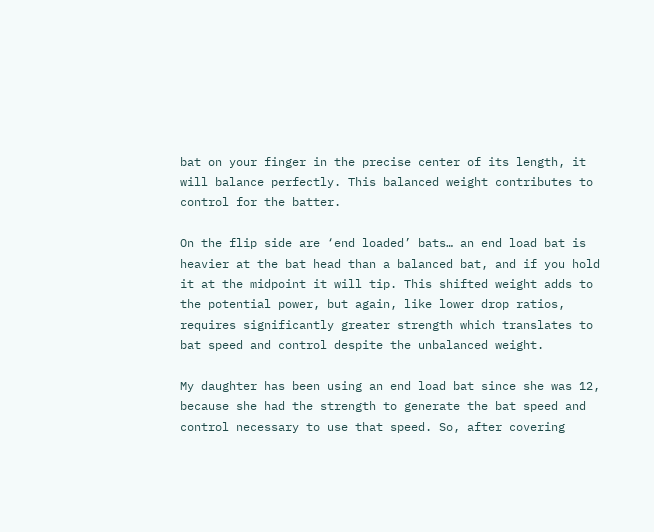bat on your finger in the precise center of its length, it will balance perfectly. This balanced weight contributes to control for the batter.

On the flip side are ‘end loaded’ bats… an end load bat is heavier at the bat head than a balanced bat, and if you hold it at the midpoint it will tip. This shifted weight adds to the potential power, but again, like lower drop ratios, requires significantly greater strength which translates to bat speed and control despite the unbalanced weight.

My daughter has been using an end load bat since she was 12, because she had the strength to generate the bat speed and control necessary to use that speed. So, after covering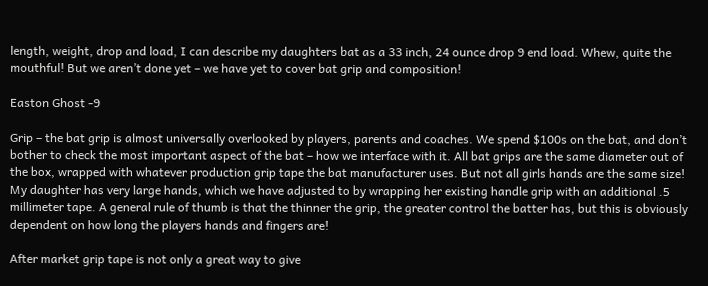length, weight, drop and load, I can describe my daughters bat as a 33 inch, 24 ounce drop 9 end load. Whew, quite the mouthful! But we aren’t done yet – we have yet to cover bat grip and composition!

Easton Ghost -9

Grip – the bat grip is almost universally overlooked by players, parents and coaches. We spend $100s on the bat, and don’t bother to check the most important aspect of the bat – how we interface with it. All bat grips are the same diameter out of the box, wrapped with whatever production grip tape the bat manufacturer uses. But not all girls hands are the same size! My daughter has very large hands, which we have adjusted to by wrapping her existing handle grip with an additional .5 millimeter tape. A general rule of thumb is that the thinner the grip, the greater control the batter has, but this is obviously dependent on how long the players hands and fingers are!

After market grip tape is not only a great way to give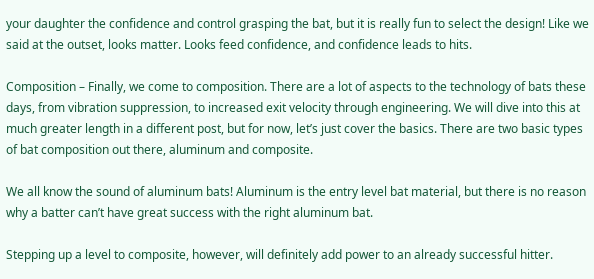your daughter the confidence and control grasping the bat, but it is really fun to select the design! Like we said at the outset, looks matter. Looks feed confidence, and confidence leads to hits.

Composition – Finally, we come to composition. There are a lot of aspects to the technology of bats these days, from vibration suppression, to increased exit velocity through engineering. We will dive into this at much greater length in a different post, but for now, let’s just cover the basics. There are two basic types of bat composition out there, aluminum and composite.

We all know the sound of aluminum bats! Aluminum is the entry level bat material, but there is no reason why a batter can’t have great success with the right aluminum bat.

Stepping up a level to composite, however, will definitely add power to an already successful hitter.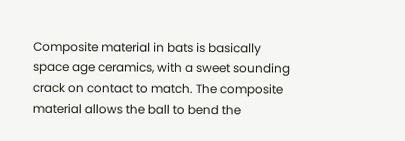Composite material in bats is basically space age ceramics, with a sweet sounding crack on contact to match. The composite material allows the ball to bend the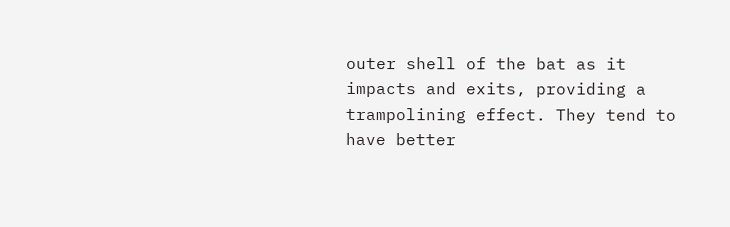outer shell of the bat as it impacts and exits, providing a trampolining effect. They tend to have better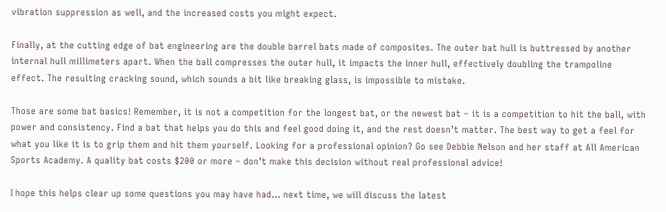vibration suppression as well, and the increased costs you might expect.

Finally, at the cutting edge of bat engineering are the double barrel bats made of composites. The outer bat hull is buttressed by another internal hull millimeters apart. When the ball compresses the outer hull, it impacts the inner hull, effectively doubling the trampoline effect. The resulting cracking sound, which sounds a bit like breaking glass, is impossible to mistake.

Those are some bat basics! Remember, it is not a competition for the longest bat, or the newest bat – it is a competition to hit the ball, with power and consistency. Find a bat that helps you do this and feel good doing it, and the rest doesn’t matter. The best way to get a feel for what you like it is to grip them and hit them yourself. Looking for a professional opinion? Go see Debbie Nelson and her staff at All American Sports Academy. A quality bat costs $200 or more – don’t make this decision without real professional advice!

I hope this helps clear up some questions you may have had… next time, we will discuss the latest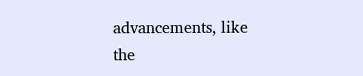advancements, like the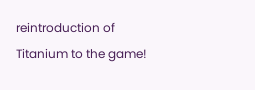reintroduction of Titanium to the game!